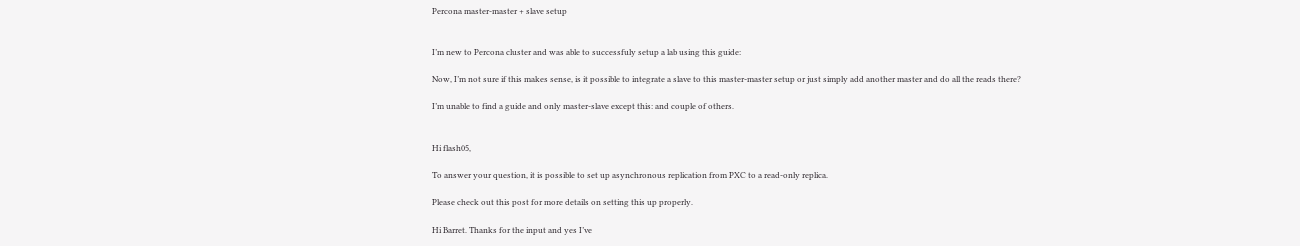Percona master-master + slave setup


I’m new to Percona cluster and was able to successfuly setup a lab using this guide:

Now, I’m not sure if this makes sense, is it possible to integrate a slave to this master-master setup or just simply add another master and do all the reads there?

I’m unable to find a guide and only master-slave except this: and couple of others.


Hi flash05,

To answer your question, it is possible to set up asynchronous replication from PXC to a read-only replica.

Please check out this post for more details on setting this up properly.

Hi Barret. Thanks for the input and yes I’ve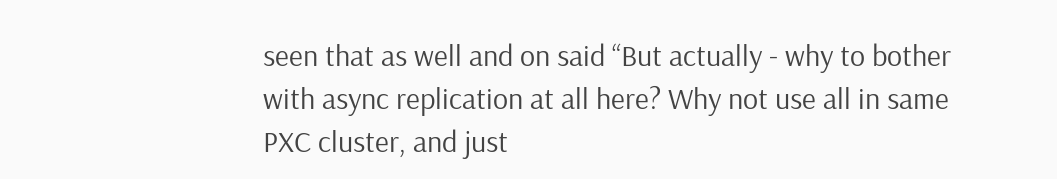seen that as well and on said “But actually - why to bother with async replication at all here? Why not use all in same PXC cluster, and just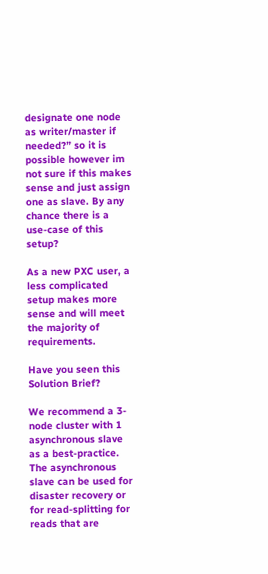designate one node as writer/master if needed?” so it is possible however im not sure if this makes sense and just assign one as slave. By any chance there is a use-case of this setup?

As a new PXC user, a less complicated setup makes more sense and will meet the majority of requirements.

Have you seen this Solution Brief?

We recommend a 3-node cluster with 1 asynchronous slave as a best-practice. The asynchronous slave can be used for disaster recovery or for read-splitting for reads that are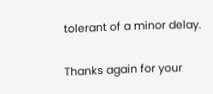tolerant of a minor delay.

Thanks again for your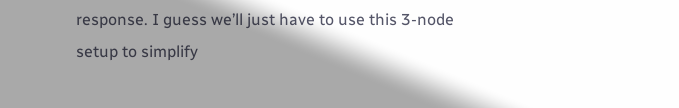response. I guess we’ll just have to use this 3-node setup to simplify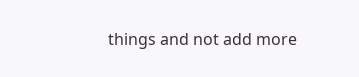things and not add more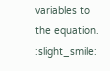variables to the equation. :slight_smile: